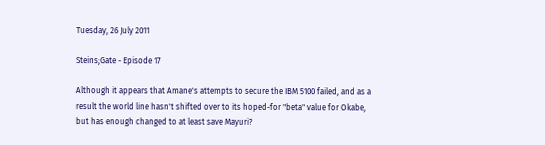Tuesday, 26 July 2011

Steins;Gate - Episode 17

Although it appears that Amane's attempts to secure the IBM 5100 failed, and as a result the world line hasn't shifted over to its hoped-for "beta" value for Okabe, but has enough changed to at least save Mayuri?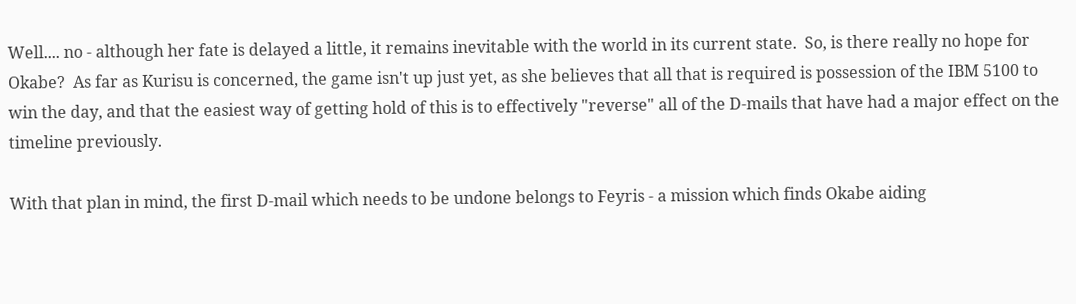Well.... no - although her fate is delayed a little, it remains inevitable with the world in its current state.  So, is there really no hope for Okabe?  As far as Kurisu is concerned, the game isn't up just yet, as she believes that all that is required is possession of the IBM 5100 to win the day, and that the easiest way of getting hold of this is to effectively "reverse" all of the D-mails that have had a major effect on the timeline previously.

With that plan in mind, the first D-mail which needs to be undone belongs to Feyris - a mission which finds Okabe aiding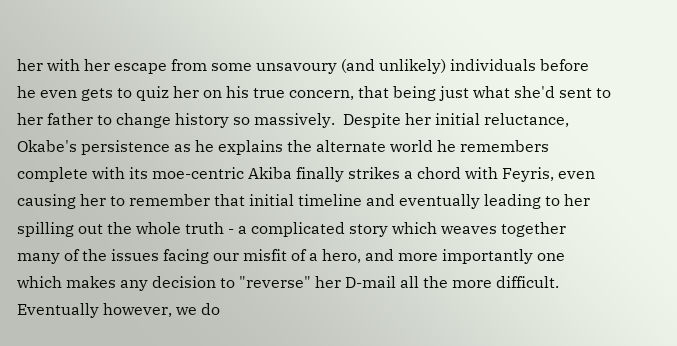her with her escape from some unsavoury (and unlikely) individuals before he even gets to quiz her on his true concern, that being just what she'd sent to her father to change history so massively.  Despite her initial reluctance, Okabe's persistence as he explains the alternate world he remembers complete with its moe-centric Akiba finally strikes a chord with Feyris, even causing her to remember that initial timeline and eventually leading to her spilling out the whole truth - a complicated story which weaves together many of the issues facing our misfit of a hero, and more importantly one which makes any decision to "reverse" her D-mail all the more difficult.  Eventually however, we do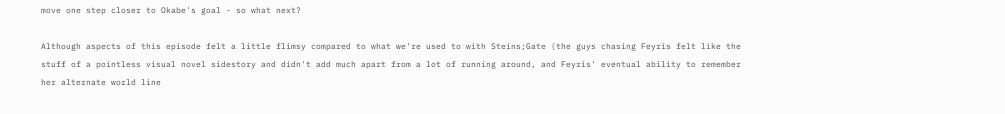move one step closer to Okabe's goal - so what next?

Although aspects of this episode felt a little flimsy compared to what we're used to with Steins;Gate (the guys chasing Feyris felt like the stuff of a pointless visual novel sidestory and didn't add much apart from a lot of running around, and Feyris' eventual ability to remember her alternate world line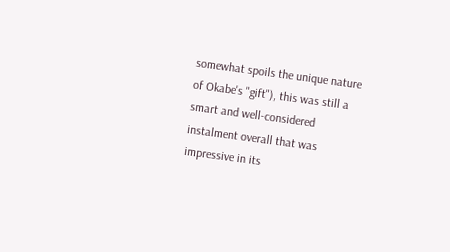somewhat spoils the unique nature of Okabe's "gift"), this was still a smart and well-considered instalment overall that was impressive in its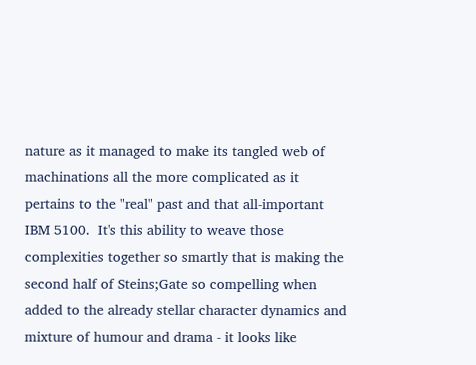nature as it managed to make its tangled web of machinations all the more complicated as it pertains to the "real" past and that all-important IBM 5100.  It's this ability to weave those complexities together so smartly that is making the second half of Steins;Gate so compelling when added to the already stellar character dynamics and mixture of humour and drama - it looks like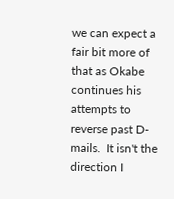we can expect a fair bit more of that as Okabe continues his attempts to reverse past D-mails.  It isn't the direction I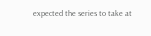expected the series to take at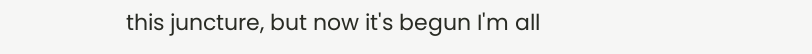this juncture, but now it's begun I'm all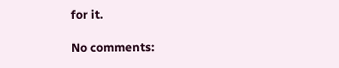for it.

No comments: